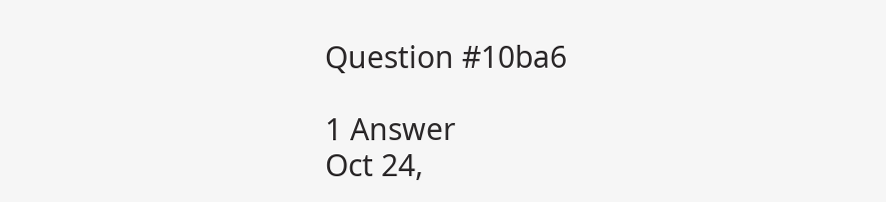Question #10ba6

1 Answer
Oct 24,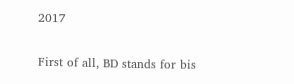2017

First of all, BD stands for bis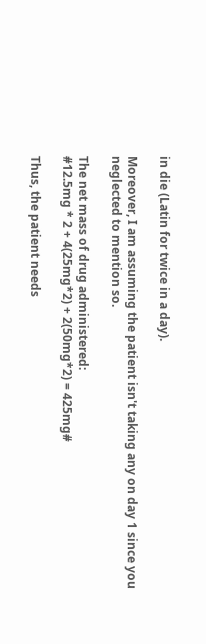in die (Latin for twice in a day).

Moreover, I am assuming the patient isn't taking any on day 1 since you neglected to mention so.

The net mass of drug administered:
#12.5mg * 2 + 4(25mg*2) + 2(50mg*2) = 425mg#

Thus, the patient needs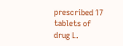prescribed 17 tablets of drug L.